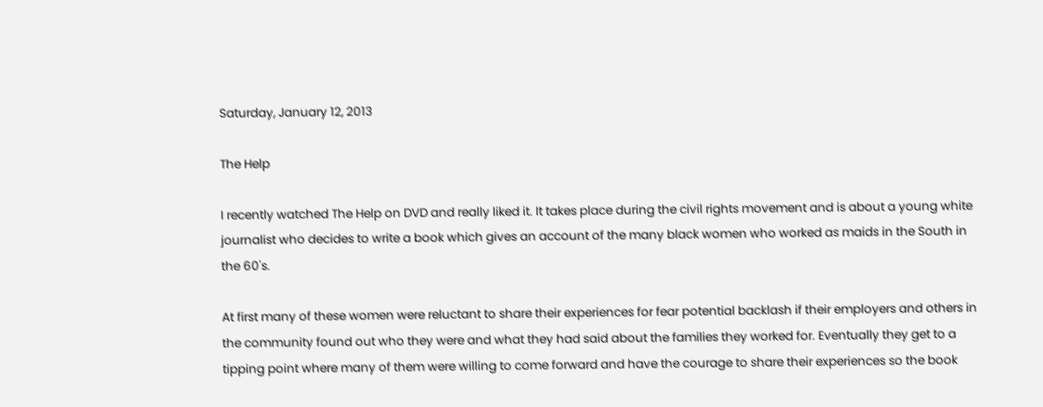Saturday, January 12, 2013

The Help

I recently watched The Help on DVD and really liked it. It takes place during the civil rights movement and is about a young white journalist who decides to write a book which gives an account of the many black women who worked as maids in the South in the 60's.

At first many of these women were reluctant to share their experiences for fear potential backlash if their employers and others in the community found out who they were and what they had said about the families they worked for. Eventually they get to a tipping point where many of them were willing to come forward and have the courage to share their experiences so the book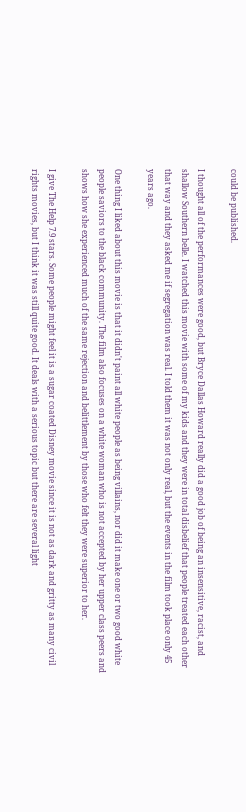could be published.

I thought all of the performances were good, but Bryce Dallas Howard really did a good job of being an insensitive, racist, and shallow Southern belle. I watched this movie with some of my kids and they were in total disbelief that people treated each other that way and they asked me if segregation was real. I told them it was not only real, but the events in the film took place only 45 years ago.

One thing I liked about this movie is that it didn't paint all white people as being villains, nor did it make one or two good white people saviors to the black community. The film also focuses on a white woman who is not accepted by her upper class peers and shows how she experienced much of the same rejection and belittlement by those who felt they were superior to her.

I give The Help 7.9 stars. Some people might feel it is a sugar coated Disney movie since it is not as dark and gritty as many civil rights movies, but I think it was still quite good. It deals with a serious topic but there are several light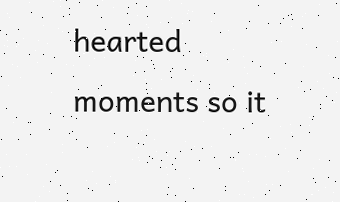hearted moments so it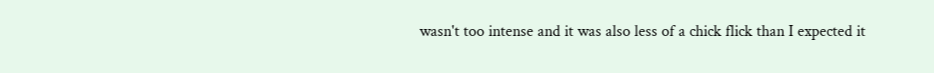wasn't too intense and it was also less of a chick flick than I expected it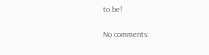to be!

No comments: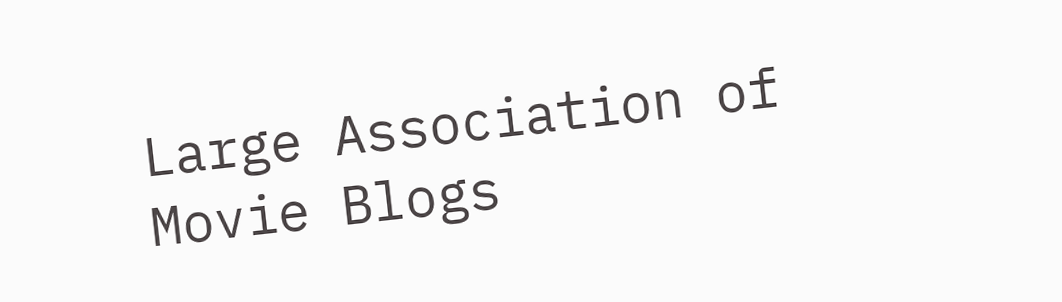Large Association of Movie Blogs